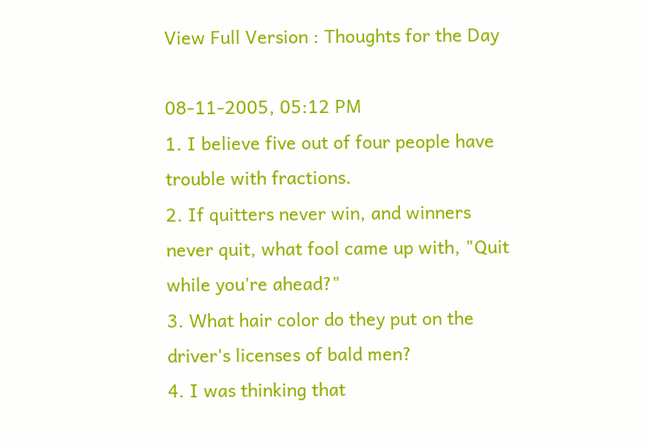View Full Version : Thoughts for the Day

08-11-2005, 05:12 PM
1. I believe five out of four people have trouble with fractions.
2. If quitters never win, and winners never quit, what fool came up with, "Quit while you're ahead?"
3. What hair color do they put on the driver's licenses of bald men?
4. I was thinking that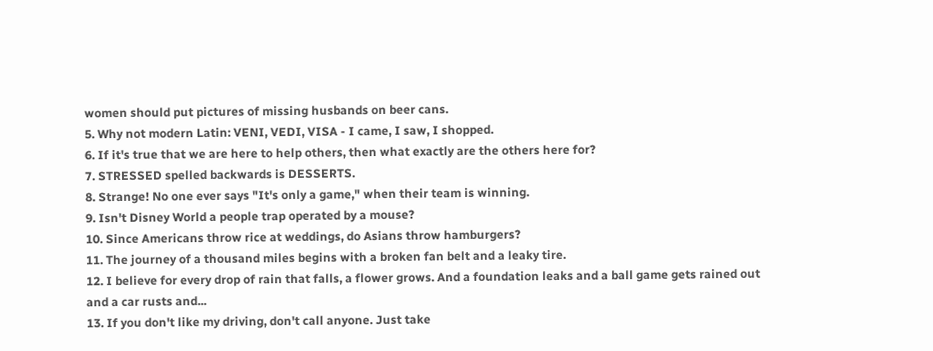women should put pictures of missing husbands on beer cans.
5. Why not modern Latin: VENI, VEDI, VISA - I came, I saw, I shopped.
6. If it's true that we are here to help others, then what exactly are the others here for?
7. STRESSED spelled backwards is DESSERTS.
8. Strange! No one ever says "It's only a game," when their team is winning.
9. Isn't Disney World a people trap operated by a mouse?
10. Since Americans throw rice at weddings, do Asians throw hamburgers?
11. The journey of a thousand miles begins with a broken fan belt and a leaky tire.
12. I believe for every drop of rain that falls, a flower grows. And a foundation leaks and a ball game gets rained out and a car rusts and...
13. If you don't like my driving, don't call anyone. Just take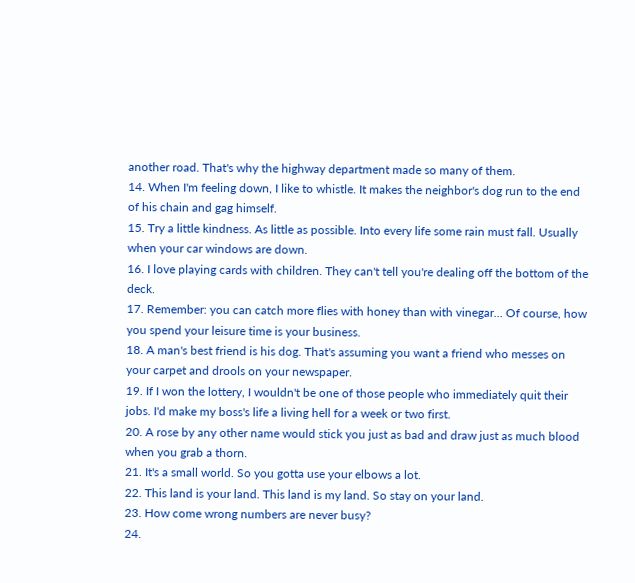another road. That's why the highway department made so many of them.
14. When I'm feeling down, I like to whistle. It makes the neighbor's dog run to the end of his chain and gag himself.
15. Try a little kindness. As little as possible. Into every life some rain must fall. Usually when your car windows are down.
16. I love playing cards with children. They can't tell you're dealing off the bottom of the deck.
17. Remember: you can catch more flies with honey than with vinegar... Of course, how you spend your leisure time is your business.
18. A man's best friend is his dog. That's assuming you want a friend who messes on your carpet and drools on your newspaper.
19. If I won the lottery, I wouldn't be one of those people who immediately quit their jobs. I'd make my boss's life a living hell for a week or two first.
20. A rose by any other name would stick you just as bad and draw just as much blood when you grab a thorn.
21. It's a small world. So you gotta use your elbows a lot.
22. This land is your land. This land is my land. So stay on your land.
23. How come wrong numbers are never busy?
24.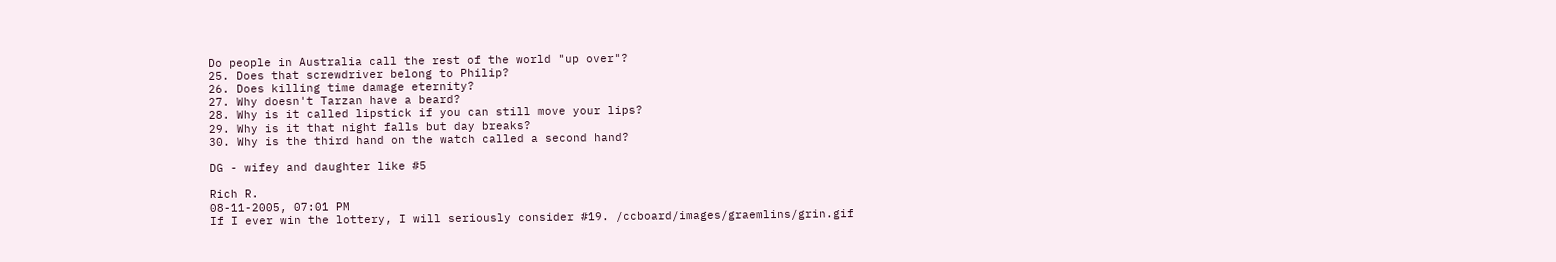Do people in Australia call the rest of the world "up over"?
25. Does that screwdriver belong to Philip?
26. Does killing time damage eternity?
27. Why doesn't Tarzan have a beard?
28. Why is it called lipstick if you can still move your lips?
29. Why is it that night falls but day breaks?
30. Why is the third hand on the watch called a second hand?

DG - wifey and daughter like #5

Rich R.
08-11-2005, 07:01 PM
If I ever win the lottery, I will seriously consider #19. /ccboard/images/graemlins/grin.gif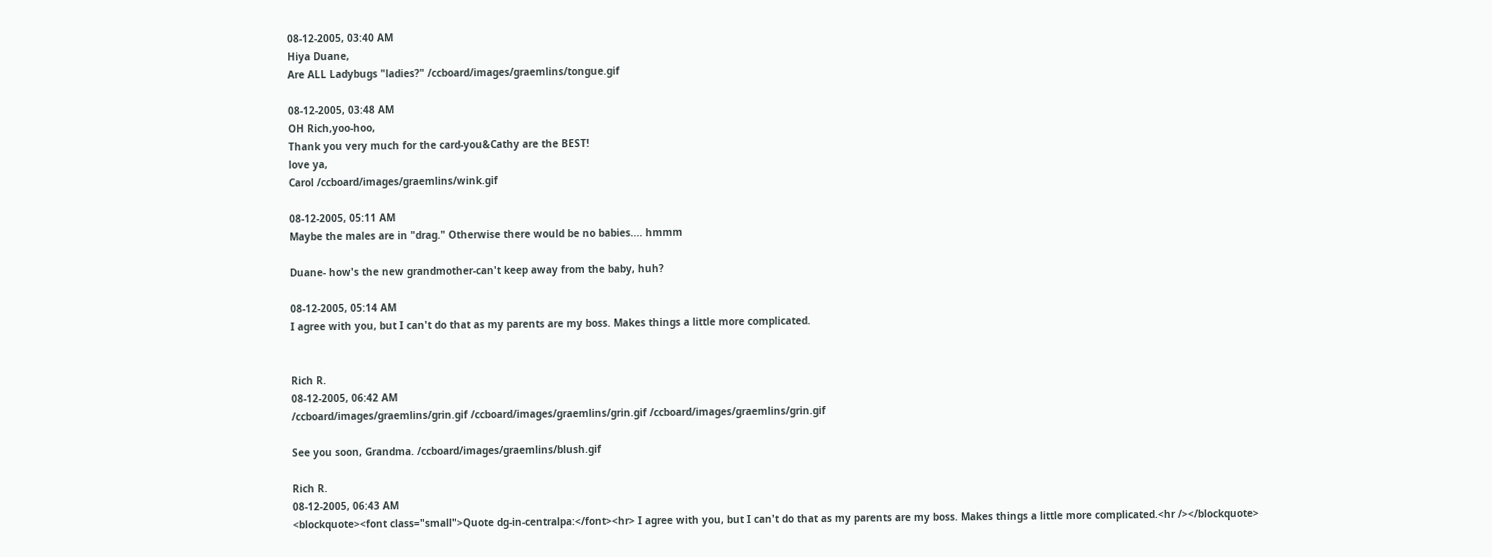08-12-2005, 03:40 AM
Hiya Duane,
Are ALL Ladybugs "ladies?" /ccboard/images/graemlins/tongue.gif

08-12-2005, 03:48 AM
OH Rich,yoo-hoo,
Thank you very much for the card-you&Cathy are the BEST!
love ya,
Carol /ccboard/images/graemlins/wink.gif

08-12-2005, 05:11 AM
Maybe the males are in "drag." Otherwise there would be no babies.... hmmm

Duane- how's the new grandmother-can't keep away from the baby, huh?

08-12-2005, 05:14 AM
I agree with you, but I can't do that as my parents are my boss. Makes things a little more complicated.


Rich R.
08-12-2005, 06:42 AM
/ccboard/images/graemlins/grin.gif /ccboard/images/graemlins/grin.gif /ccboard/images/graemlins/grin.gif

See you soon, Grandma. /ccboard/images/graemlins/blush.gif

Rich R.
08-12-2005, 06:43 AM
<blockquote><font class="small">Quote dg-in-centralpa:</font><hr> I agree with you, but I can't do that as my parents are my boss. Makes things a little more complicated.<hr /></blockquote>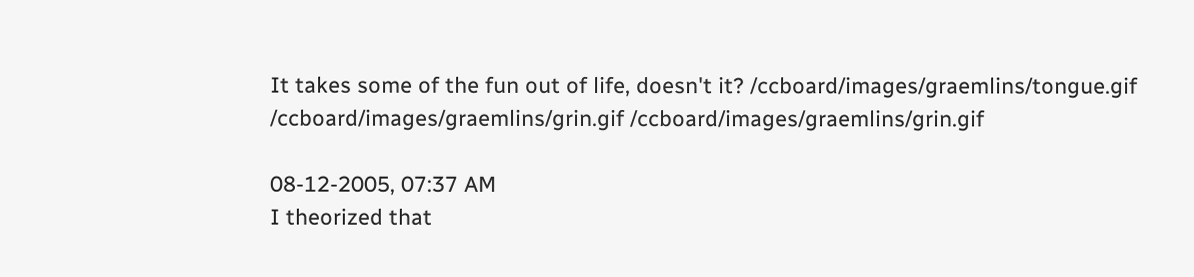It takes some of the fun out of life, doesn't it? /ccboard/images/graemlins/tongue.gif /ccboard/images/graemlins/grin.gif /ccboard/images/graemlins/grin.gif

08-12-2005, 07:37 AM
I theorized that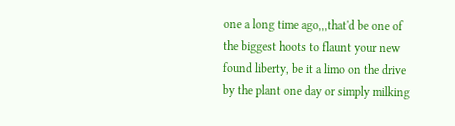one a long time ago,,,that'd be one of the biggest hoots to flaunt your new found liberty, be it a limo on the drive by the plant one day or simply milking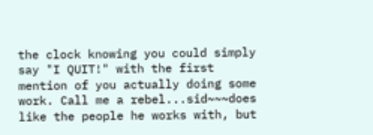the clock knowing you could simply say "I QUIT!" with the first mention of you actually doing some work. Call me a rebel...sid~~~does like the people he works with, but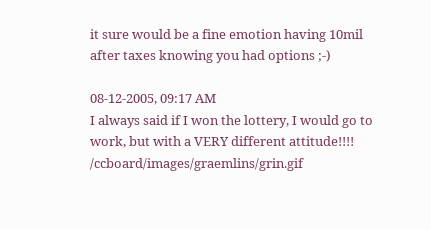it sure would be a fine emotion having 10mil after taxes knowing you had options ;-)

08-12-2005, 09:17 AM
I always said if I won the lottery, I would go to work, but with a VERY different attitude!!!! /ccboard/images/graemlins/grin.gif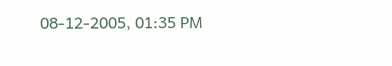08-12-2005, 01:35 PM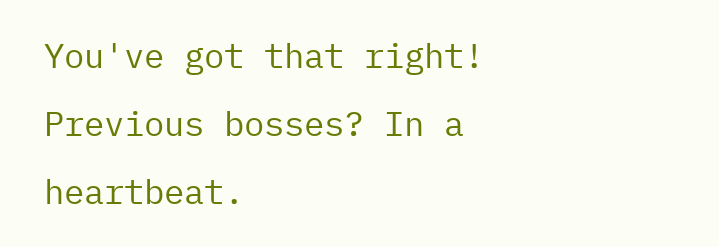You've got that right! Previous bosses? In a heartbeat.